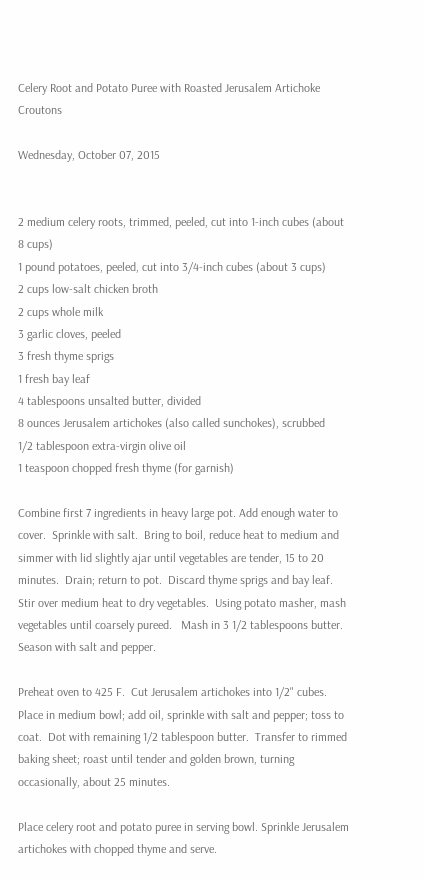Celery Root and Potato Puree with Roasted Jerusalem Artichoke Croutons

Wednesday, October 07, 2015


2 medium celery roots, trimmed, peeled, cut into 1-inch cubes (about 8 cups)
1 pound potatoes, peeled, cut into 3/4-inch cubes (about 3 cups)
2 cups low-salt chicken broth
2 cups whole milk
3 garlic cloves, peeled
3 fresh thyme sprigs
1 fresh bay leaf
4 tablespoons unsalted butter, divided
8 ounces Jerusalem artichokes (also called sunchokes), scrubbed
1/2 tablespoon extra-virgin olive oil
1 teaspoon chopped fresh thyme (for garnish)

Combine first 7 ingredients in heavy large pot. Add enough water to cover.  Sprinkle with salt.  Bring to boil, reduce heat to medium and simmer with lid slightly ajar until vegetables are tender, 15 to 20 minutes.  Drain; return to pot.  Discard thyme sprigs and bay leaf.  Stir over medium heat to dry vegetables.  Using potato masher, mash vegetables until coarsely pureed.   Mash in 3 1/2 tablespoons butter.  Season with salt and pepper.

Preheat oven to 425 F.  Cut Jerusalem artichokes into 1/2" cubes.  Place in medium bowl; add oil, sprinkle with salt and pepper; toss to coat.  Dot with remaining 1/2 tablespoon butter.  Transfer to rimmed baking sheet; roast until tender and golden brown, turning occasionally, about 25 minutes.

Place celery root and potato puree in serving bowl. Sprinkle Jerusalem artichokes with chopped thyme and serve.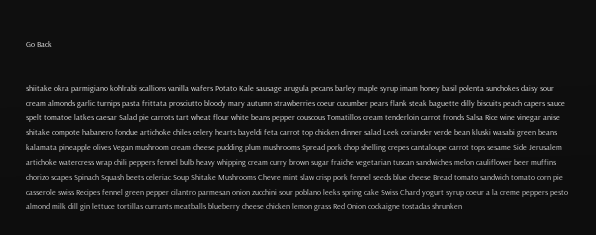Go Back


shiitake okra parmigiano kohlrabi scallions vanilla wafers Potato Kale sausage arugula pecans barley maple syrup imam honey basil polenta sunchokes daisy sour cream almonds garlic turnips pasta frittata prosciutto bloody mary autumn strawberries coeur cucumber pears flank steak baguette dilly biscuits peach capers sauce spelt tomatoe latkes caesar Salad pie carrots tart wheat flour white beans pepper couscous Tomatillos cream tenderloin carrot fronds Salsa Rice wine vinegar anise shitake compote habanero fondue artichoke chiles celery hearts bayeldi feta carrot top chicken dinner salad Leek coriander verde bean kluski wasabi green beans kalamata pineapple olives Vegan mushroom cream cheese pudding plum mushrooms Spread pork chop shelling crepes cantaloupe carrot tops sesame Side Jerusalem artichoke watercress wrap chili peppers fennel bulb heavy whipping cream curry brown sugar fraiche vegetarian tuscan sandwiches melon cauliflower beer muffins chorizo scapes Spinach Squash beets celeriac Soup Shitake Mushrooms Chevre mint slaw crisp pork fennel seeds blue cheese Bread tomato sandwich tomato corn pie casserole swiss Recipes fennel green pepper cilantro parmesan onion zucchini sour poblano leeks spring cake Swiss Chard yogurt syrup coeur a la creme peppers pesto almond milk dill gin lettuce tortillas currants meatballs blueberry cheese chicken lemon grass Red Onion cockaigne tostadas shrunken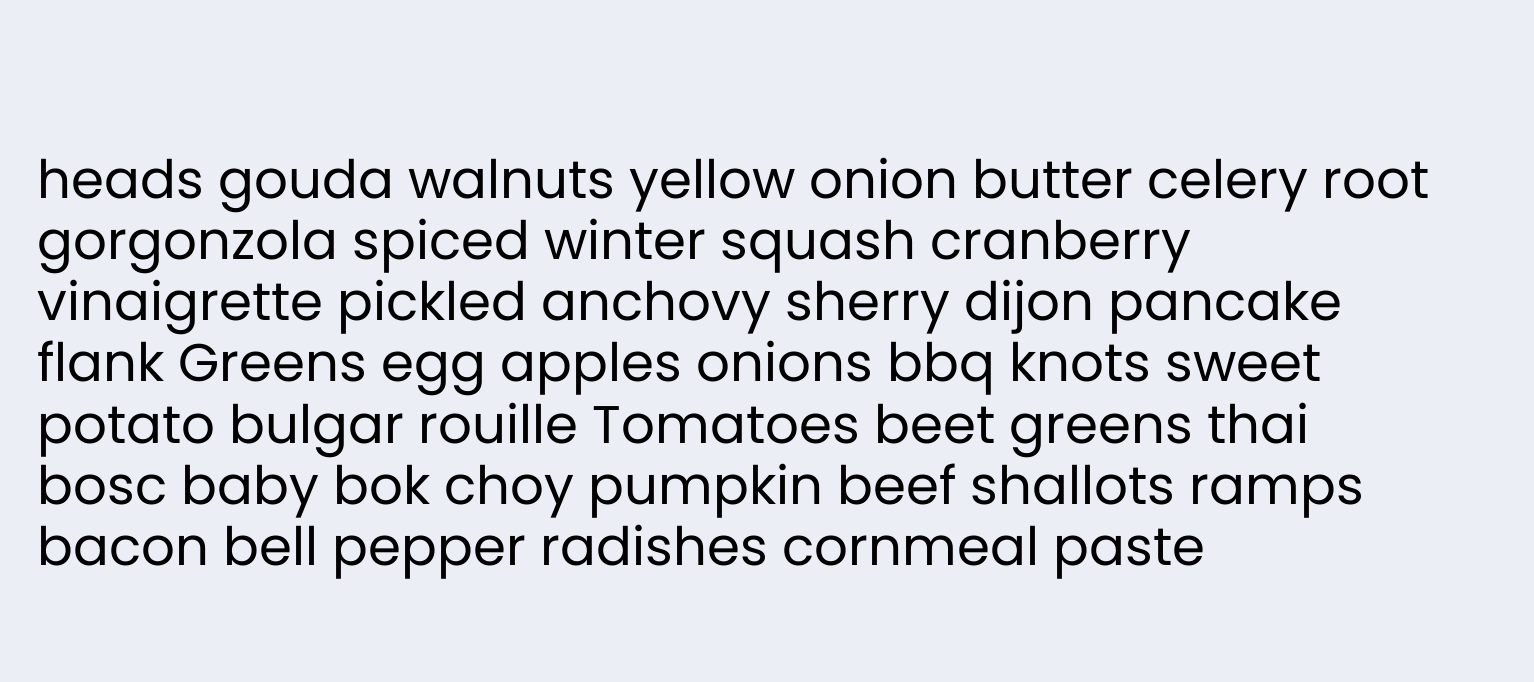heads gouda walnuts yellow onion butter celery root gorgonzola spiced winter squash cranberry vinaigrette pickled anchovy sherry dijon pancake flank Greens egg apples onions bbq knots sweet potato bulgar rouille Tomatoes beet greens thai bosc baby bok choy pumpkin beef shallots ramps bacon bell pepper radishes cornmeal paste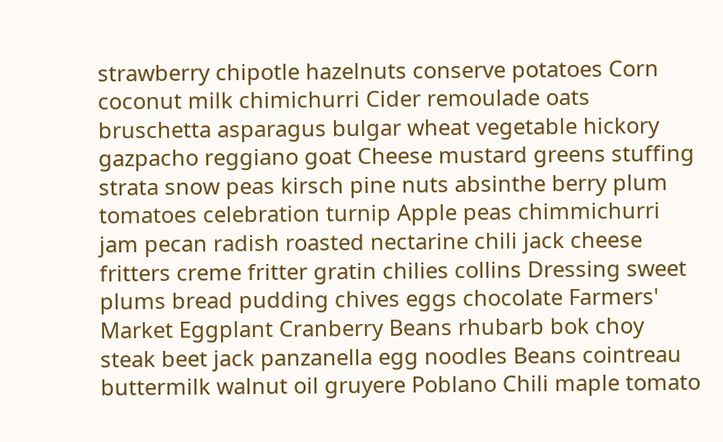strawberry chipotle hazelnuts conserve potatoes Corn coconut milk chimichurri Cider remoulade oats bruschetta asparagus bulgar wheat vegetable hickory gazpacho reggiano goat Cheese mustard greens stuffing strata snow peas kirsch pine nuts absinthe berry plum tomatoes celebration turnip Apple peas chimmichurri jam pecan radish roasted nectarine chili jack cheese fritters creme fritter gratin chilies collins Dressing sweet plums bread pudding chives eggs chocolate Farmers' Market Eggplant Cranberry Beans rhubarb bok choy steak beet jack panzanella egg noodles Beans cointreau buttermilk walnut oil gruyere Poblano Chili maple tomato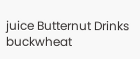juice Butternut Drinks buckwheat